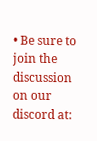• Be sure to join the discussion on our discord at: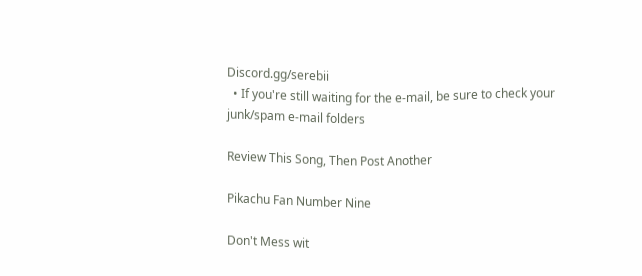Discord.gg/serebii
  • If you're still waiting for the e-mail, be sure to check your junk/spam e-mail folders

Review This Song, Then Post Another

Pikachu Fan Number Nine

Don't Mess wit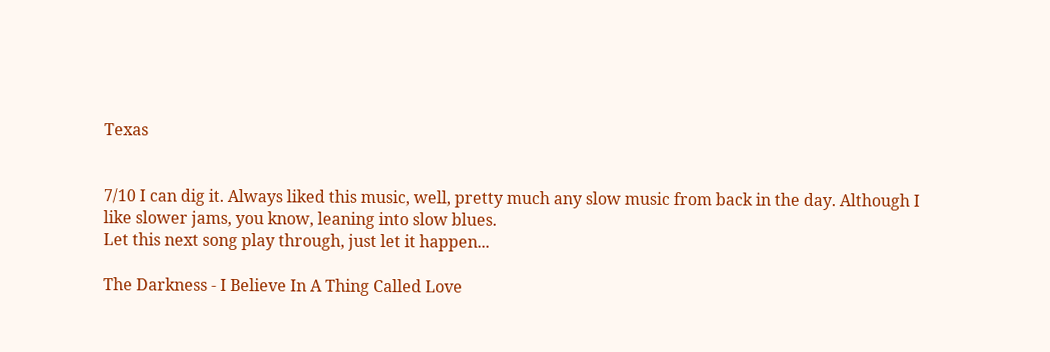Texas


7/10 I can dig it. Always liked this music, well, pretty much any slow music from back in the day. Although I like slower jams, you know, leaning into slow blues.
Let this next song play through, just let it happen...

The Darkness - I Believe In A Thing Called Love